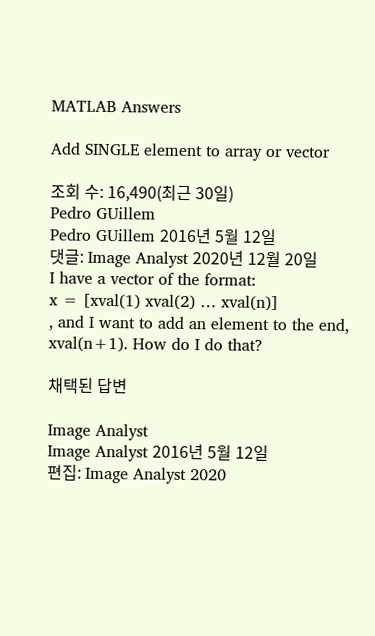MATLAB Answers

Add SINGLE element to array or vector

조회 수: 16,490(최근 30일)
Pedro GUillem
Pedro GUillem 2016년 5월 12일
댓글: Image Analyst 2020년 12월 20일
I have a vector of the format:
x = [xval(1) xval(2) … xval(n)]
, and I want to add an element to the end, xval(n+1). How do I do that?

채택된 답변

Image Analyst
Image Analyst 2016년 5월 12일
편집: Image Analyst 2020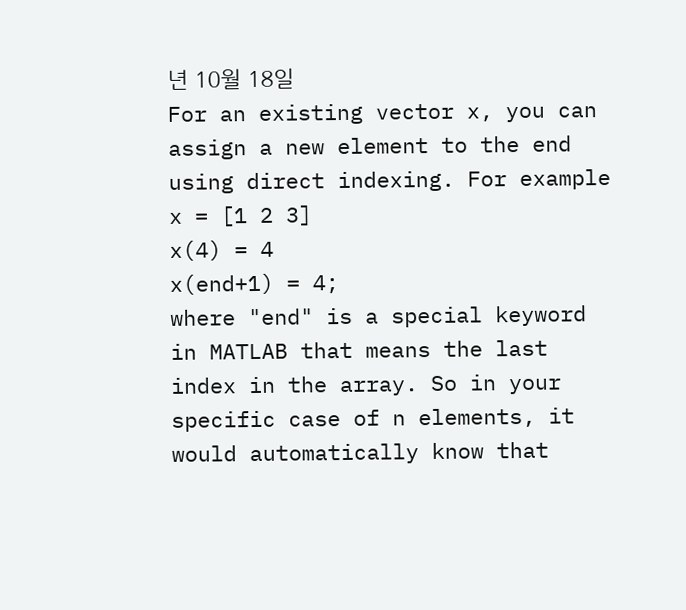년 10월 18일
For an existing vector x, you can assign a new element to the end using direct indexing. For example
x = [1 2 3]
x(4) = 4
x(end+1) = 4;
where "end" is a special keyword in MATLAB that means the last index in the array. So in your specific case of n elements, it would automatically know that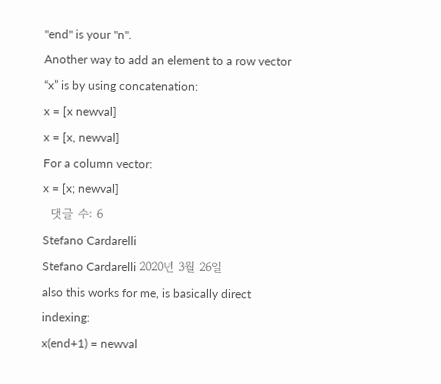"end" is your "n".
Another way to add an element to a row vector “x” is by using concatenation:
x = [x newval]
x = [x, newval]
For a column vector:
x = [x; newval]
  댓글 수: 6
Stefano Cardarelli
Stefano Cardarelli 2020년 3월 26일
also this works for me, is basically direct indexing:
x(end+1) = newval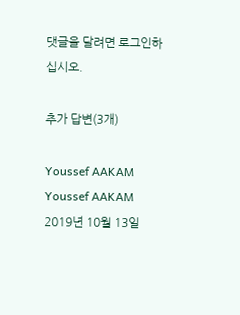댓글을 달려면 로그인하십시오.

추가 답변(3개)

Youssef AAKAM
Youssef AAKAM 2019년 10월 13일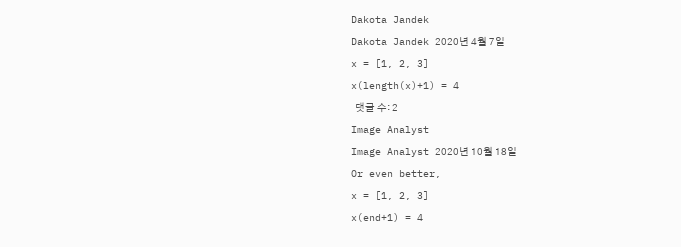Dakota Jandek
Dakota Jandek 2020년 4월 7일
x = [1, 2, 3]
x(length(x)+1) = 4
  댓글 수: 2
Image Analyst
Image Analyst 2020년 10월 18일
Or even better,
x = [1, 2, 3]
x(end+1) = 4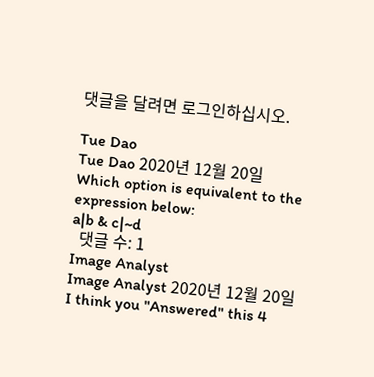댓글을 달려면 로그인하십시오.

Tue Dao
Tue Dao 2020년 12월 20일
Which option is equivalent to the expression below:
a|b & c|~d
  댓글 수: 1
Image Analyst
Image Analyst 2020년 12월 20일
I think you "Answered" this 4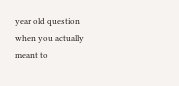year old question when you actually meant to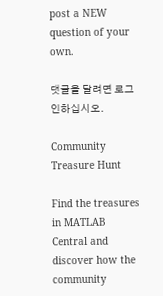post a NEW question of your own.

댓글을 달려면 로그인하십시오.

Community Treasure Hunt

Find the treasures in MATLAB Central and discover how the community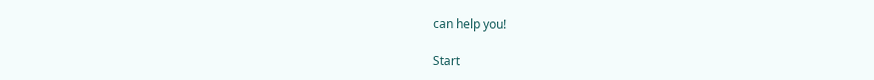can help you!

Start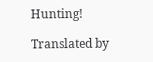Hunting!

Translated by